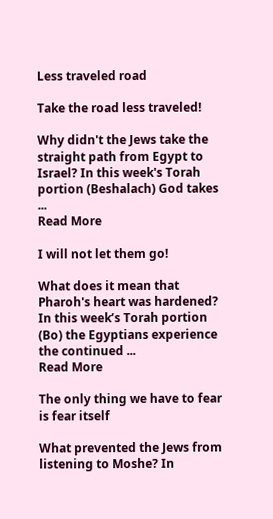Less traveled road

Take the road less traveled!

Why didn't the Jews take the straight path from Egypt to Israel? In this week's Torah portion (Beshalach) God takes ...
Read More

I will not let them go!

What does it mean that Pharoh's heart was hardened? In this week’s Torah portion (Bo) the Egyptians experience the continued ...
Read More

The only thing we have to fear is fear itself

What prevented the Jews from listening to Moshe? In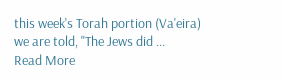this week's Torah portion (Va'eira) we are told, "The Jews did ...
Read More